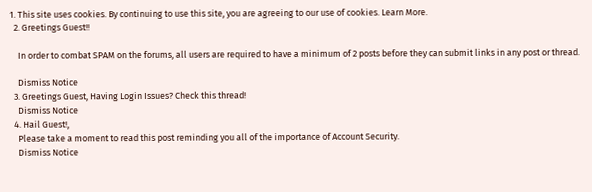1. This site uses cookies. By continuing to use this site, you are agreeing to our use of cookies. Learn More.
  2. Greetings Guest!!

    In order to combat SPAM on the forums, all users are required to have a minimum of 2 posts before they can submit links in any post or thread.

    Dismiss Notice
  3. Greetings Guest, Having Login Issues? Check this thread!
    Dismiss Notice
  4. Hail Guest!,
    Please take a moment to read this post reminding you all of the importance of Account Security.
    Dismiss Notice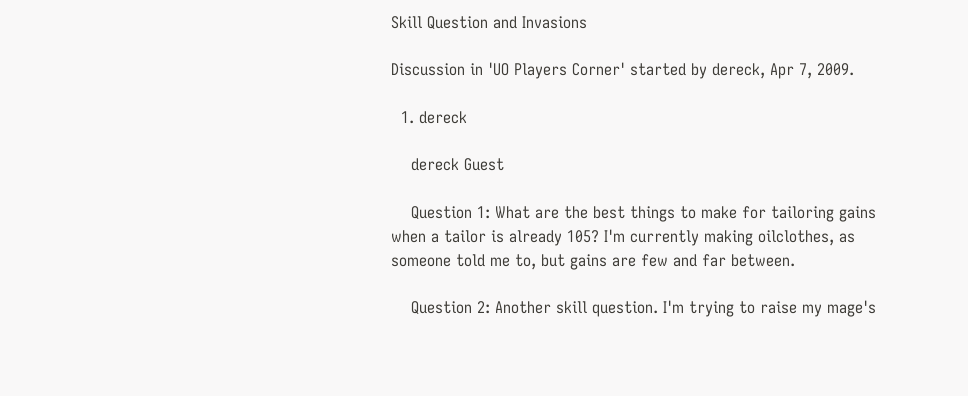Skill Question and Invasions

Discussion in 'UO Players Corner' started by dereck, Apr 7, 2009.

  1. dereck

    dereck Guest

    Question 1: What are the best things to make for tailoring gains when a tailor is already 105? I'm currently making oilclothes, as someone told me to, but gains are few and far between.

    Question 2: Another skill question. I'm trying to raise my mage's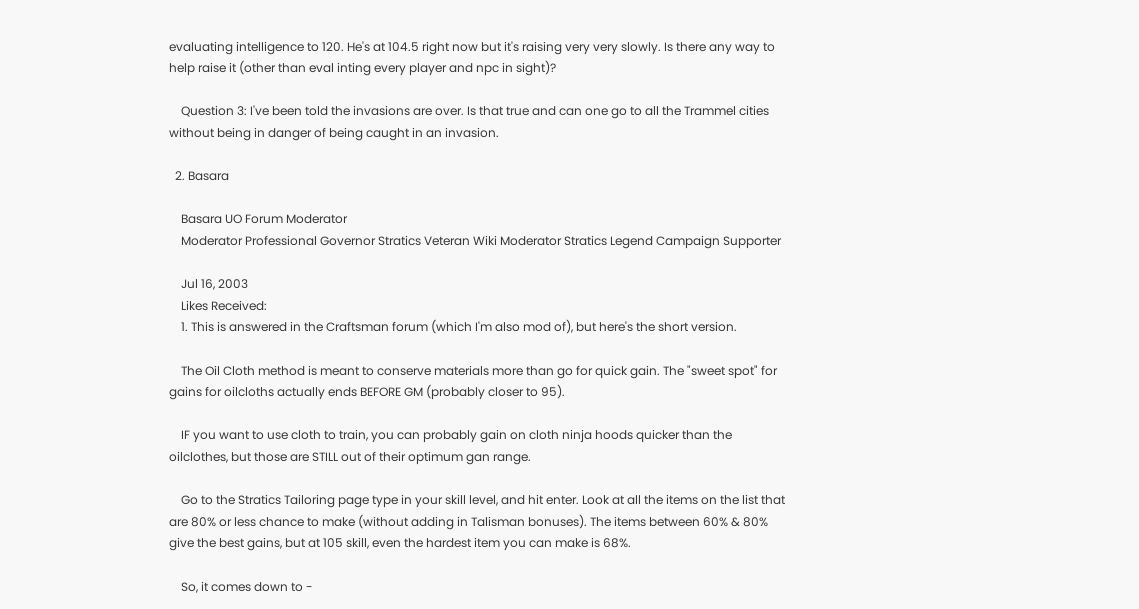evaluating intelligence to 120. He's at 104.5 right now but it's raising very very slowly. Is there any way to help raise it (other than eval inting every player and npc in sight)?

    Question 3: I've been told the invasions are over. Is that true and can one go to all the Trammel cities without being in danger of being caught in an invasion.

  2. Basara

    Basara UO Forum Moderator
    Moderator Professional Governor Stratics Veteran Wiki Moderator Stratics Legend Campaign Supporter

    Jul 16, 2003
    Likes Received:
    1. This is answered in the Craftsman forum (which I'm also mod of), but here's the short version.

    The Oil Cloth method is meant to conserve materials more than go for quick gain. The "sweet spot" for gains for oilcloths actually ends BEFORE GM (probably closer to 95).

    IF you want to use cloth to train, you can probably gain on cloth ninja hoods quicker than the oilclothes, but those are STILL out of their optimum gan range.

    Go to the Stratics Tailoring page type in your skill level, and hit enter. Look at all the items on the list that are 80% or less chance to make (without adding in Talisman bonuses). The items between 60% & 80% give the best gains, but at 105 skill, even the hardest item you can make is 68%.

    So, it comes down to -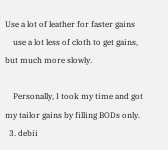Use a lot of leather for faster gains
    use a lot less of cloth to get gains, but much more slowly.

    Personally, I took my time and got my tailor gains by filling BODs only.
  3. debii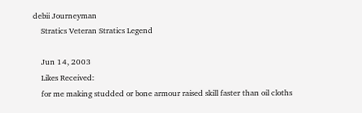debii Journeyman
    Stratics Veteran Stratics Legend

    Jun 14, 2003
    Likes Received:
    for me making studded or bone armour raised skill faster than oil cloths